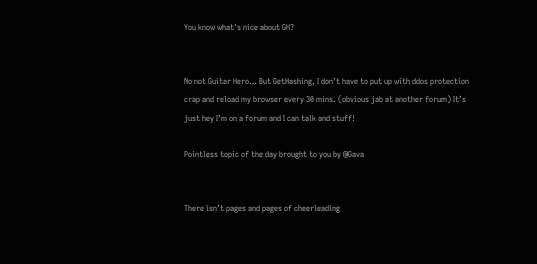You know what's nice about GH?


No not Guitar Hero… But GetHashing, I don’t have to put up with ddos protection crap and reload my browser every 30 mins. (obvious jab at another forum) It’s just hey I’m on a forum and I can talk and stuff!

Pointless topic of the day brought to you by @Gava


There isn’t pages and pages of cheerleading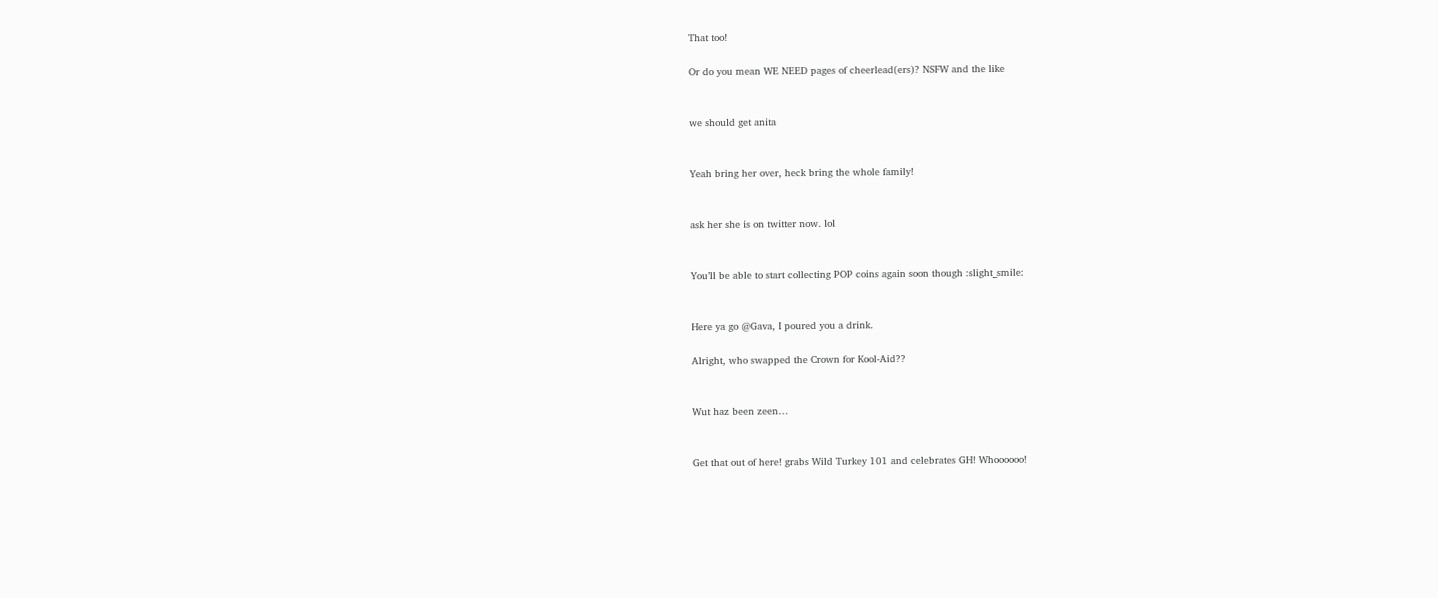That too!

Or do you mean WE NEED pages of cheerlead(ers)? NSFW and the like


we should get anita


Yeah bring her over, heck bring the whole family!


ask her she is on twitter now. lol


You’ll be able to start collecting POP coins again soon though :slight_smile:


Here ya go @Gava, I poured you a drink.

Alright, who swapped the Crown for Kool-Aid??


Wut haz been zeen…


Get that out of here! grabs Wild Turkey 101 and celebrates GH! Whoooooo!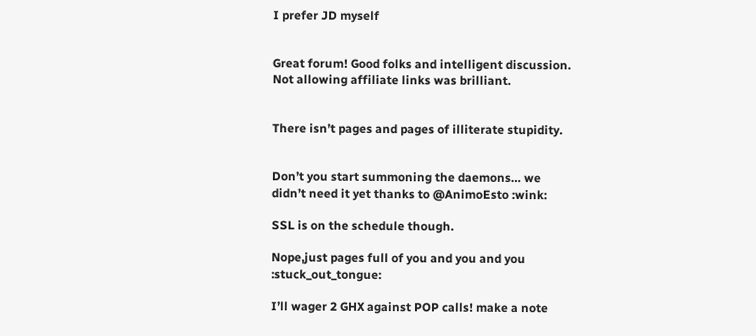I prefer JD myself


Great forum! Good folks and intelligent discussion. Not allowing affiliate links was brilliant.


There isn’t pages and pages of illiterate stupidity.


Don’t you start summoning the daemons… we didn’t need it yet thanks to @AnimoEsto :wink:

SSL is on the schedule though.

Nope,just pages full of you and you and you :stuck_out_tongue:

I’ll wager 2 GHX against POP calls! make a note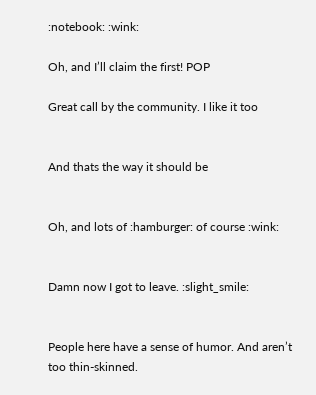:notebook: :wink:

Oh, and I’ll claim the first! POP

Great call by the community. I like it too


And thats the way it should be


Oh, and lots of :hamburger: of course :wink:


Damn now I got to leave. :slight_smile:


People here have a sense of humor. And aren’t too thin-skinned.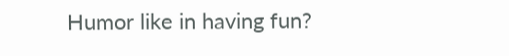Humor like in having fun?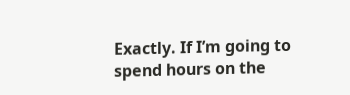Exactly. If I’m going to spend hours on the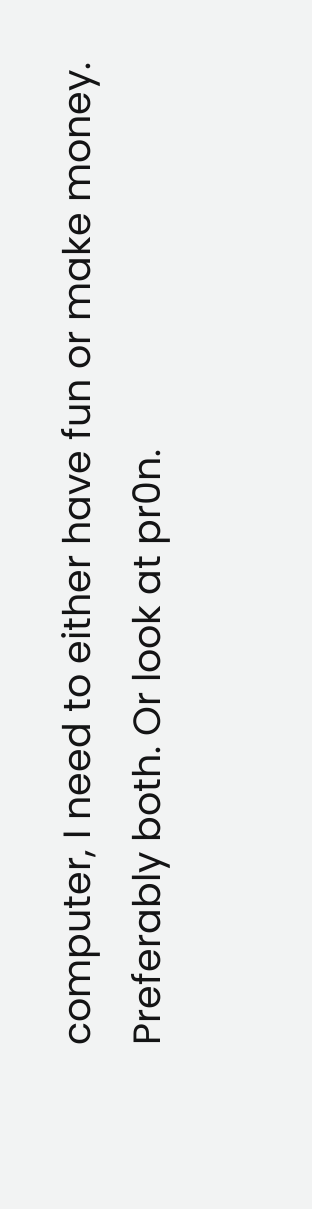computer, I need to either have fun or make money. Preferably both. Or look at pr0n.